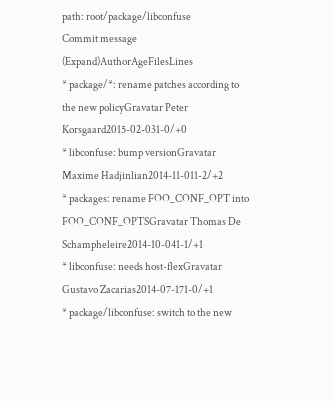path: root/package/libconfuse
Commit message (Expand)AuthorAgeFilesLines
* package/*: rename patches according to the new policyGravatar Peter Korsgaard2015-02-031-0/+0
* libconfuse: bump versionGravatar Maxime Hadjinlian2014-11-011-2/+2
* packages: rename FOO_CONF_OPT into FOO_CONF_OPTSGravatar Thomas De Schampheleire2014-10-041-1/+1
* libconfuse: needs host-flexGravatar Gustavo Zacarias2014-07-171-0/+1
* package/libconfuse: switch to the new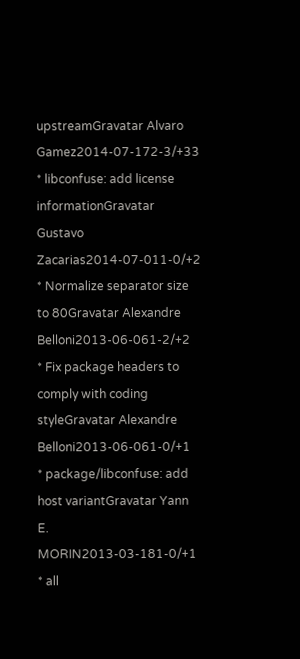upstreamGravatar Alvaro Gamez2014-07-172-3/+33
* libconfuse: add license informationGravatar Gustavo Zacarias2014-07-011-0/+2
* Normalize separator size to 80Gravatar Alexandre Belloni2013-06-061-2/+2
* Fix package headers to comply with coding styleGravatar Alexandre Belloni2013-06-061-0/+1
* package/libconfuse: add host variantGravatar Yann E. MORIN2013-03-181-0/+1
* all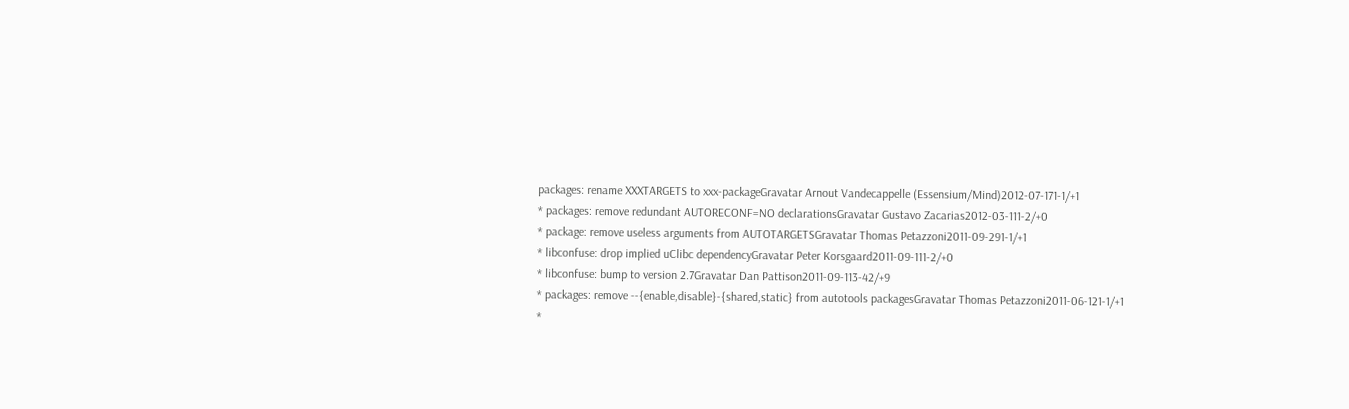packages: rename XXXTARGETS to xxx-packageGravatar Arnout Vandecappelle (Essensium/Mind)2012-07-171-1/+1
* packages: remove redundant AUTORECONF=NO declarationsGravatar Gustavo Zacarias2012-03-111-2/+0
* package: remove useless arguments from AUTOTARGETSGravatar Thomas Petazzoni2011-09-291-1/+1
* libconfuse: drop implied uClibc dependencyGravatar Peter Korsgaard2011-09-111-2/+0
* libconfuse: bump to version 2.7Gravatar Dan Pattison2011-09-113-42/+9
* packages: remove --{enable,disable}-{shared,static} from autotools packagesGravatar Thomas Petazzoni2011-06-121-1/+1
*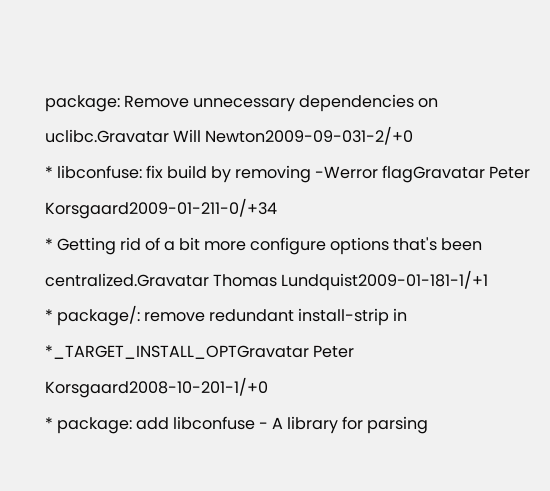package: Remove unnecessary dependencies on uclibc.Gravatar Will Newton2009-09-031-2/+0
* libconfuse: fix build by removing -Werror flagGravatar Peter Korsgaard2009-01-211-0/+34
* Getting rid of a bit more configure options that's been centralized.Gravatar Thomas Lundquist2009-01-181-1/+1
* package/: remove redundant install-strip in *_TARGET_INSTALL_OPTGravatar Peter Korsgaard2008-10-201-1/+0
* package: add libconfuse - A library for parsing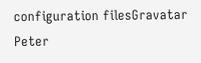configuration filesGravatar Peter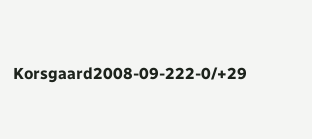Korsgaard2008-09-222-0/+29